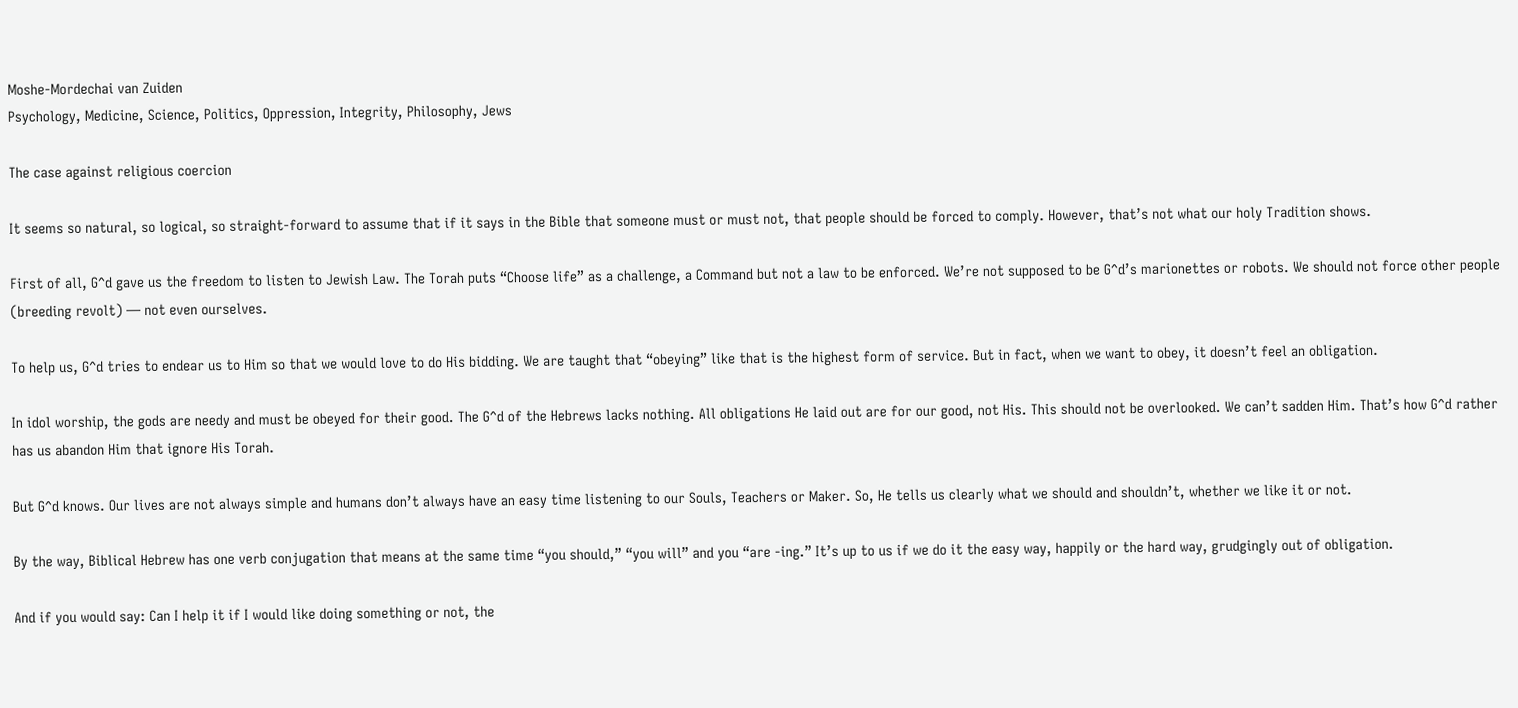Moshe-Mordechai van Zuiden
Psychology, Medicine, Science, Politics, Oppression, Integrity, Philosophy, Jews

The case against religious coercion

It seems so natural, so logical, so straight-forward to assume that if it says in the Bible that someone must or must not, that people should be forced to comply. However, that’s not what our holy Tradition shows.

First of all, G^d gave us the freedom to listen to Jewish Law. The Torah puts “Choose life” as a challenge, a Command but not a law to be enforced. We’re not supposed to be G^d’s marionettes or robots. We should not force other people (breeding revolt) — not even ourselves.

To help us, G^d tries to endear us to Him so that we would love to do His bidding. We are taught that “obeying” like that is the highest form of service. But in fact, when we want to obey, it doesn’t feel an obligation.

In idol worship, the gods are needy and must be obeyed for their good. The G^d of the Hebrews lacks nothing. All obligations He laid out are for our good, not His. This should not be overlooked. We can’t sadden Him. That’s how G^d rather has us abandon Him that ignore His Torah.

But G^d knows. Our lives are not always simple and humans don’t always have an easy time listening to our Souls, Teachers or Maker. So, He tells us clearly what we should and shouldn’t, whether we like it or not.

By the way, Biblical Hebrew has one verb conjugation that means at the same time “you should,” “you will” and you “are -ing.” It’s up to us if we do it the easy way, happily or the hard way, grudgingly out of obligation.

And if you would say: Can I help it if I would like doing something or not, the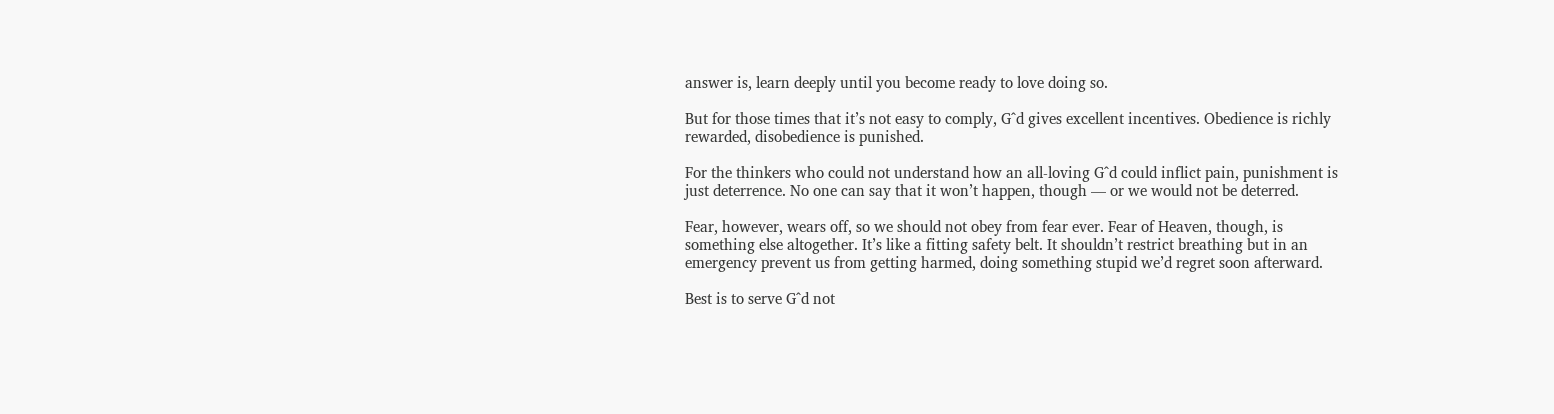answer is, learn deeply until you become ready to love doing so.

But for those times that it’s not easy to comply, G^d gives excellent incentives. Obedience is richly rewarded, disobedience is punished.

For the thinkers who could not understand how an all-loving G^d could inflict pain, punishment is just deterrence. No one can say that it won’t happen, though — or we would not be deterred.

Fear, however, wears off, so we should not obey from fear ever. Fear of Heaven, though, is something else altogether. It’s like a fitting safety belt. It shouldn’t restrict breathing but in an emergency prevent us from getting harmed, doing something stupid we’d regret soon afterward.

Best is to serve G^d not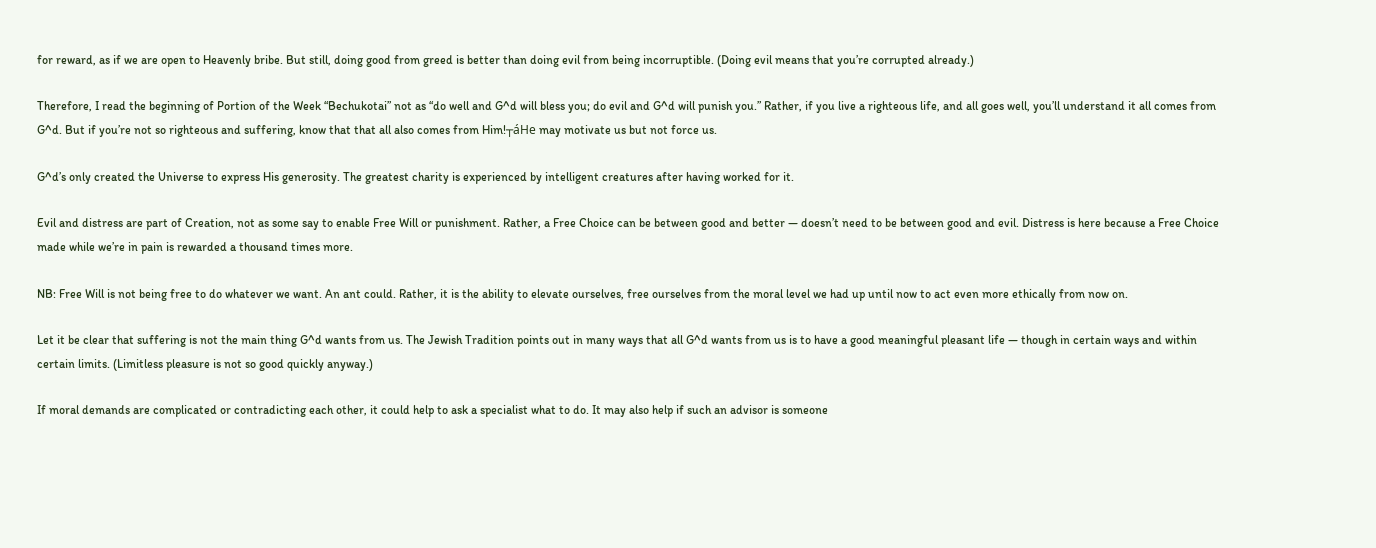for reward, as if we are open to Heavenly bribe. But still, doing good from greed is better than doing evil from being incorruptible. (Doing evil means that you’re corrupted already.)

Therefore, I read the beginning of Portion of the Week “Bechukotai” not as “do well and G^d will bless you; do evil and G^d will punish you.” Rather, if you live a righteous life, and all goes well, you’ll understand it all comes from G^d. But if you’re not so righteous and suffering, know that that all also comes from Him!┬áHe may motivate us but not force us.

G^d’s only created the Universe to express His generosity. The greatest charity is experienced by intelligent creatures after having worked for it.

Evil and distress are part of Creation, not as some say to enable Free Will or punishment. Rather, a Free Choice can be between good and better — doesn’t need to be between good and evil. Distress is here because a Free Choice made while we’re in pain is rewarded a thousand times more.

NB: Free Will is not being free to do whatever we want. An ant could. Rather, it is the ability to elevate ourselves, free ourselves from the moral level we had up until now to act even more ethically from now on.

Let it be clear that suffering is not the main thing G^d wants from us. The Jewish Tradition points out in many ways that all G^d wants from us is to have a good meaningful pleasant life — though in certain ways and within certain limits. (Limitless pleasure is not so good quickly anyway.)

If moral demands are complicated or contradicting each other, it could help to ask a specialist what to do. It may also help if such an advisor is someone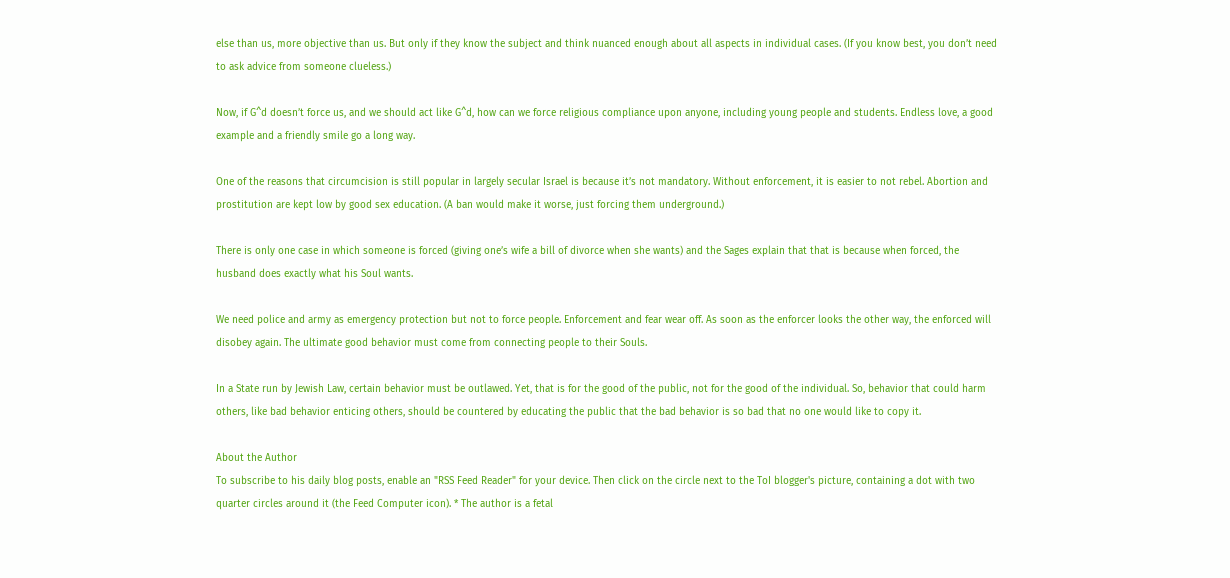else than us, more objective than us. But only if they know the subject and think nuanced enough about all aspects in individual cases. (If you know best, you don’t need to ask advice from someone clueless.)

Now, if G^d doesn’t force us, and we should act like G^d, how can we force religious compliance upon anyone, including young people and students. Endless love, a good example and a friendly smile go a long way.

One of the reasons that circumcision is still popular in largely secular Israel is because it’s not mandatory. Without enforcement, it is easier to not rebel. Abortion and prostitution are kept low by good sex education. (A ban would make it worse, just forcing them underground.)

There is only one case in which someone is forced (giving one’s wife a bill of divorce when she wants) and the Sages explain that that is because when forced, the husband does exactly what his Soul wants.

We need police and army as emergency protection but not to force people. Enforcement and fear wear off. As soon as the enforcer looks the other way, the enforced will disobey again. The ultimate good behavior must come from connecting people to their Souls.

In a State run by Jewish Law, certain behavior must be outlawed. Yet, that is for the good of the public, not for the good of the individual. So, behavior that could harm others, like bad behavior enticing others, should be countered by educating the public that the bad behavior is so bad that no one would like to copy it.

About the Author
To subscribe to his daily blog posts, enable an "RSS Feed Reader" for your device. Then click on the circle next to the ToI blogger's picture, containing a dot with two quarter circles around it (the Feed Computer icon). * The author is a fetal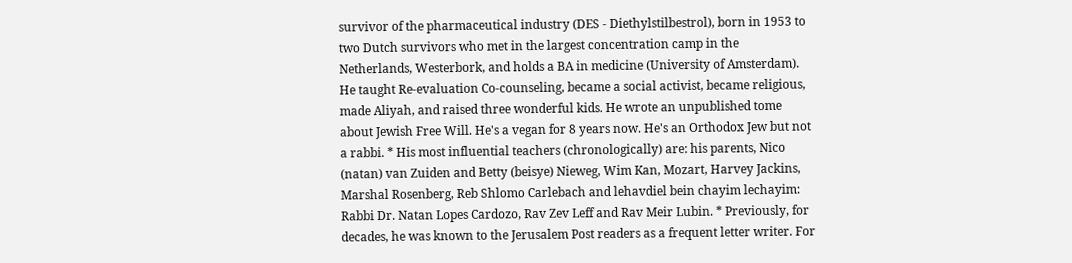survivor of the pharmaceutical industry (DES - Diethylstilbestrol), born in 1953 to two Dutch survivors who met in the largest concentration camp in the Netherlands, Westerbork, and holds a BA in medicine (University of Amsterdam). He taught Re-evaluation Co-counseling, became a social activist, became religious, made Aliyah, and raised three wonderful kids. He wrote an unpublished tome about Jewish Free Will. He's a vegan for 8 years now. He's an Orthodox Jew but not a rabbi. * His most influential teachers (chronologically) are: his parents, Nico (natan) van Zuiden and Betty (beisye) Nieweg, Wim Kan, Mozart, Harvey Jackins, Marshal Rosenberg, Reb Shlomo Carlebach and lehavdiel bein chayim lechayim: Rabbi Dr. Natan Lopes Cardozo, Rav Zev Leff and Rav Meir Lubin. * Previously, for decades, he was known to the Jerusalem Post readers as a frequent letter writer. For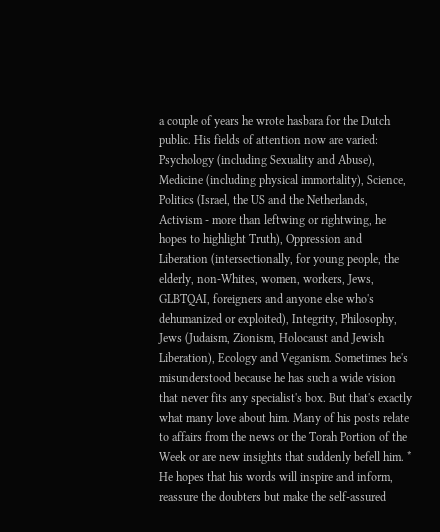a couple of years he wrote hasbara for the Dutch public. His fields of attention now are varied: Psychology (including Sexuality and Abuse), Medicine (including physical immortality), Science, Politics (Israel, the US and the Netherlands, Activism - more than leftwing or rightwing, he hopes to highlight Truth), Oppression and Liberation (intersectionally, for young people, the elderly, non-Whites, women, workers, Jews, GLBTQAI, foreigners and anyone else who's dehumanized or exploited), Integrity, Philosophy, Jews (Judaism, Zionism, Holocaust and Jewish Liberation), Ecology and Veganism. Sometimes he's misunderstood because he has such a wide vision that never fits any specialist's box. But that's exactly what many love about him. Many of his posts relate to affairs from the news or the Torah Portion of the Week or are new insights that suddenly befell him. * He hopes that his words will inspire and inform, reassure the doubters but make the self-assured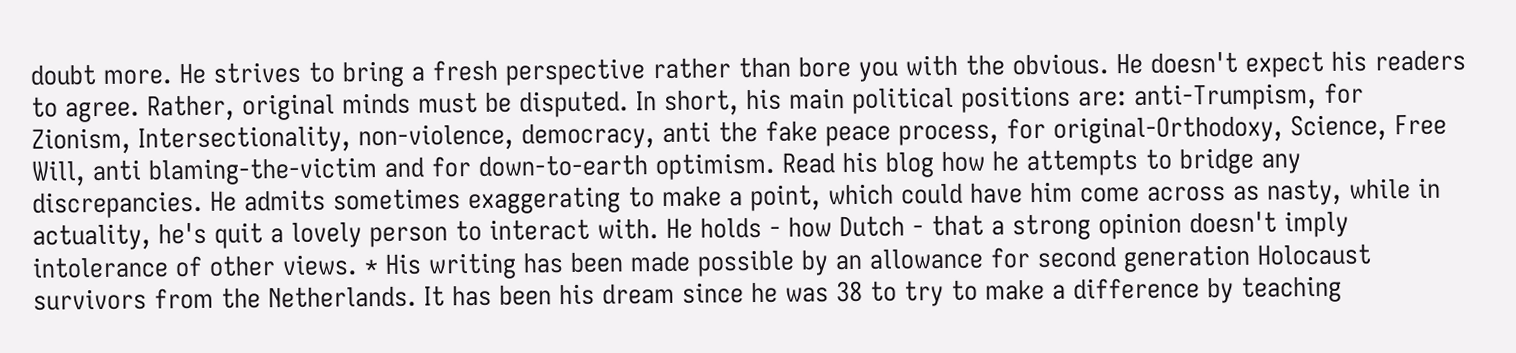doubt more. He strives to bring a fresh perspective rather than bore you with the obvious. He doesn't expect his readers to agree. Rather, original minds must be disputed. In short, his main political positions are: anti-Trumpism, for Zionism, Intersectionality, non-violence, democracy, anti the fake peace process, for original-Orthodoxy, Science, Free Will, anti blaming-the-victim and for down-to-earth optimism. Read his blog how he attempts to bridge any discrepancies. He admits sometimes exaggerating to make a point, which could have him come across as nasty, while in actuality, he's quit a lovely person to interact with. He holds - how Dutch - that a strong opinion doesn't imply intolerance of other views. * His writing has been made possible by an allowance for second generation Holocaust survivors from the Netherlands. It has been his dream since he was 38 to try to make a difference by teaching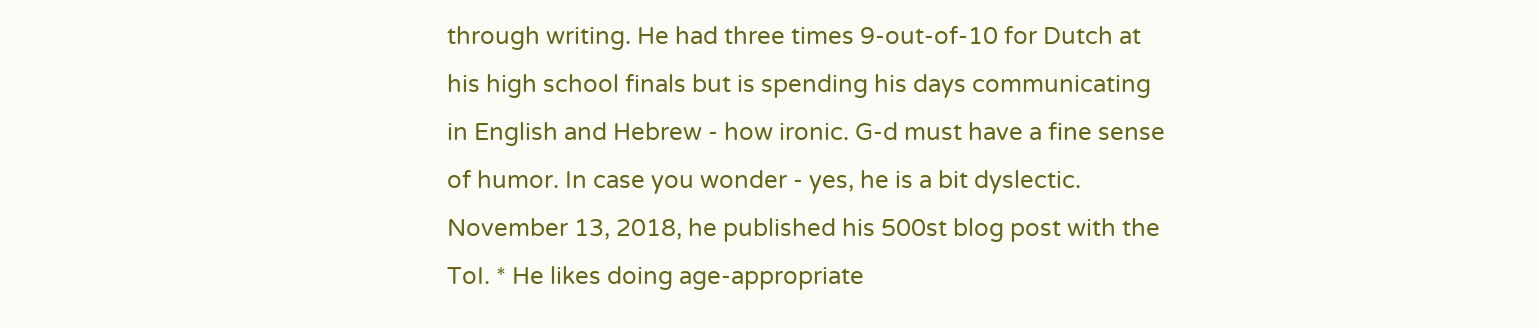through writing. He had three times 9-out-of-10 for Dutch at his high school finals but is spending his days communicating in English and Hebrew - how ironic. G-d must have a fine sense of humor. In case you wonder - yes, he is a bit dyslectic. November 13, 2018, he published his 500st blog post with the ToI. * He likes doing age-appropriate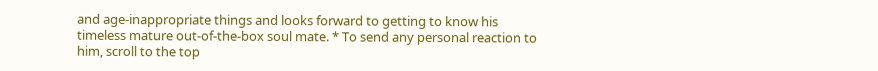and age-inappropriate things and looks forward to getting to know his timeless mature out-of-the-box soul mate. * To send any personal reaction to him, scroll to the top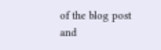of the blog post and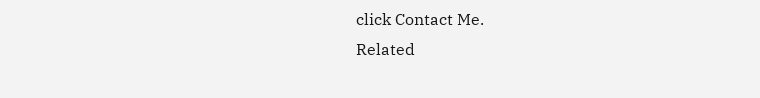click Contact Me.
Related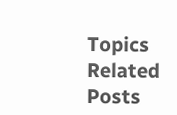Topics
Related Posts